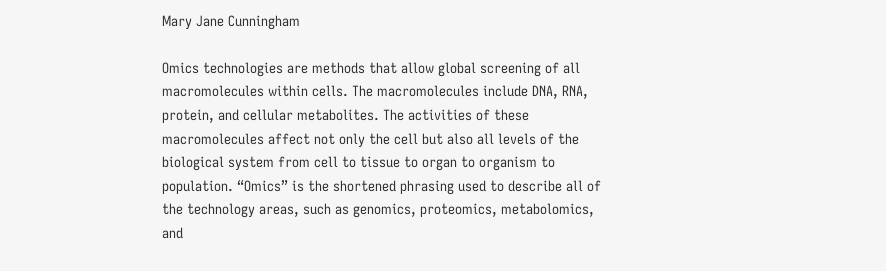Mary Jane Cunningham

Omics technologies are methods that allow global screening of all macromolecules within cells. The macromolecules include DNA, RNA, protein, and cellular metabolites. The activities of these macromolecules affect not only the cell but also all levels of the biological system from cell to tissue to organ to organism to population. “Omics” is the shortened phrasing used to describe all of the technology areas, such as genomics, proteomics, metabolomics, and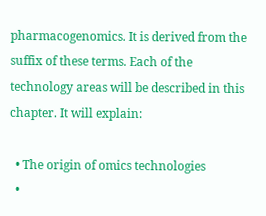pharmacogenomics. It is derived from the suffix of these terms. Each of the technology areas will be described in this chapter. It will explain:

  • The origin of omics technologies
  •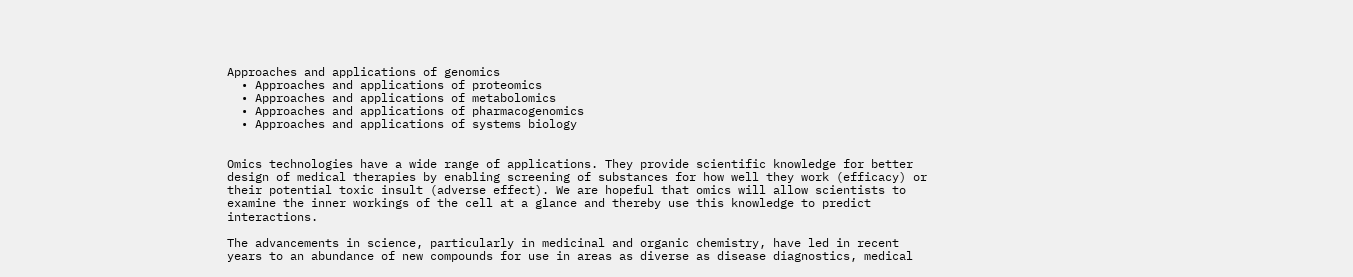Approaches and applications of genomics
  • Approaches and applications of proteomics
  • Approaches and applications of metabolomics
  • Approaches and applications of pharmacogenomics
  • Approaches and applications of systems biology


Omics technologies have a wide range of applications. They provide scientific knowledge for better design of medical therapies by enabling screening of substances for how well they work (efficacy) or their potential toxic insult (adverse effect). We are hopeful that omics will allow scientists to examine the inner workings of the cell at a glance and thereby use this knowledge to predict interactions.

The advancements in science, particularly in medicinal and organic chemistry, have led in recent years to an abundance of new compounds for use in areas as diverse as disease diagnostics, medical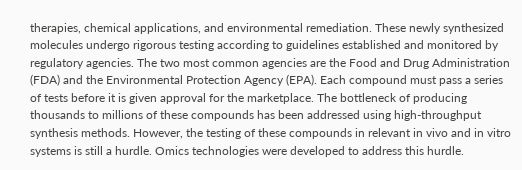therapies, chemical applications, and environmental remediation. These newly synthesized molecules undergo rigorous testing according to guidelines established and monitored by regulatory agencies. The two most common agencies are the Food and Drug Administration (FDA) and the Environmental Protection Agency (EPA). Each compound must pass a series of tests before it is given approval for the marketplace. The bottleneck of producing thousands to millions of these compounds has been addressed using high-throughput synthesis methods. However, the testing of these compounds in relevant in vivo and in vitro systems is still a hurdle. Omics technologies were developed to address this hurdle.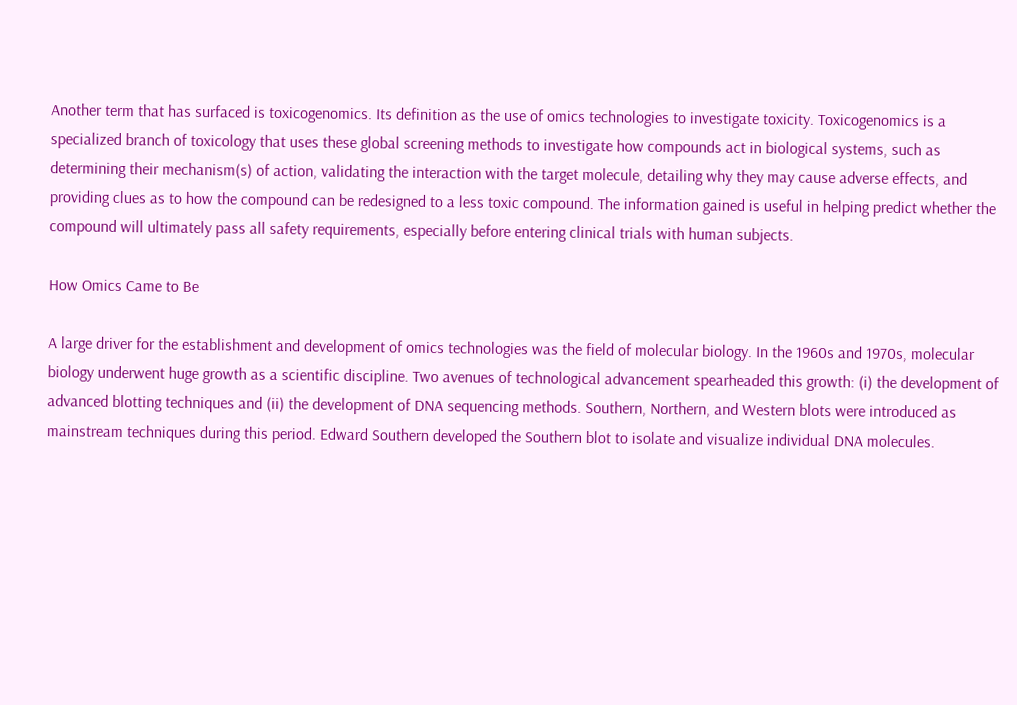Another term that has surfaced is toxicogenomics. Its definition as the use of omics technologies to investigate toxicity. Toxicogenomics is a specialized branch of toxicology that uses these global screening methods to investigate how compounds act in biological systems, such as determining their mechanism(s) of action, validating the interaction with the target molecule, detailing why they may cause adverse effects, and providing clues as to how the compound can be redesigned to a less toxic compound. The information gained is useful in helping predict whether the compound will ultimately pass all safety requirements, especially before entering clinical trials with human subjects.

How Omics Came to Be

A large driver for the establishment and development of omics technologies was the field of molecular biology. In the 1960s and 1970s, molecular biology underwent huge growth as a scientific discipline. Two avenues of technological advancement spearheaded this growth: (i) the development of advanced blotting techniques and (ii) the development of DNA sequencing methods. Southern, Northern, and Western blots were introduced as mainstream techniques during this period. Edward Southern developed the Southern blot to isolate and visualize individual DNA molecules.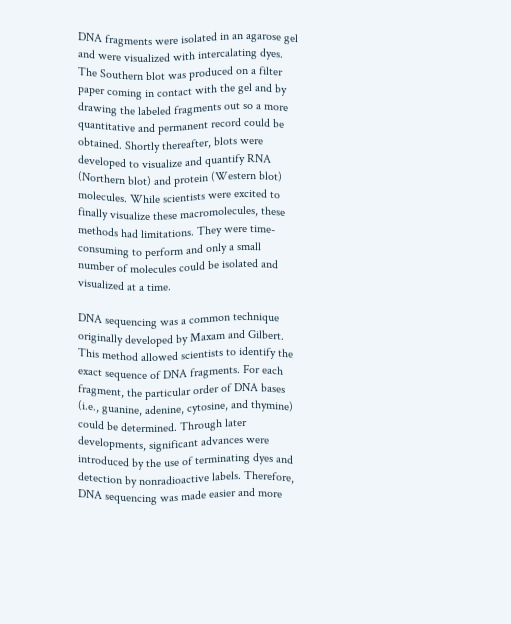DNA fragments were isolated in an agarose gel and were visualized with intercalating dyes. The Southern blot was produced on a filter paper coming in contact with the gel and by drawing the labeled fragments out so a more quantitative and permanent record could be obtained. Shortly thereafter, blots were developed to visualize and quantify RNA (Northern blot) and protein (Western blot) molecules. While scientists were excited to finally visualize these macromolecules, these methods had limitations. They were time-consuming to perform and only a small number of molecules could be isolated and visualized at a time.

DNA sequencing was a common technique originally developed by Maxam and Gilbert. This method allowed scientists to identify the exact sequence of DNA fragments. For each fragment, the particular order of DNA bases (i.e., guanine, adenine, cytosine, and thymine) could be determined. Through later developments, significant advances were introduced by the use of terminating dyes and detection by nonradioactive labels. Therefore, DNA sequencing was made easier and more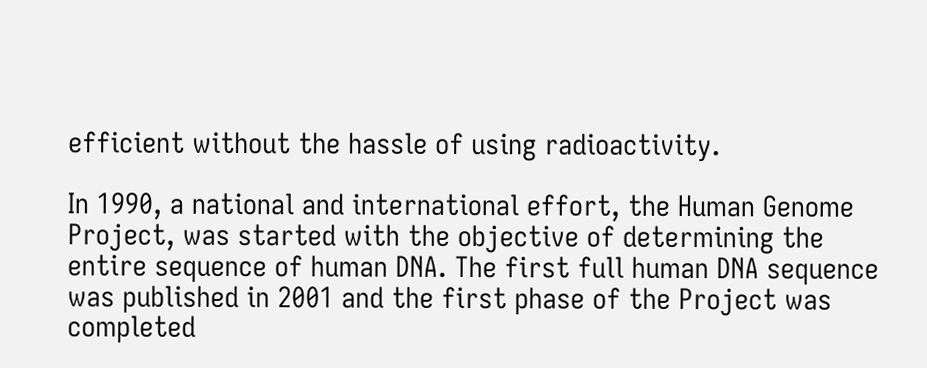efficient without the hassle of using radioactivity.

In 1990, a national and international effort, the Human Genome Project, was started with the objective of determining the entire sequence of human DNA. The first full human DNA sequence was published in 2001 and the first phase of the Project was completed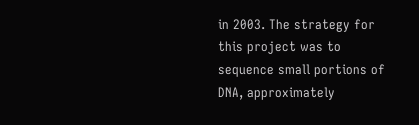in 2003. The strategy for this project was to sequence small portions of DNA, approximately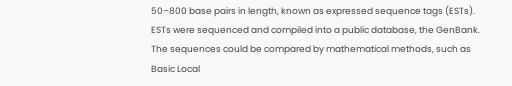50–800 base pairs in length, known as expressed sequence tags (ESTs). ESTs were sequenced and compiled into a public database, the GenBank. The sequences could be compared by mathematical methods, such as Basic Local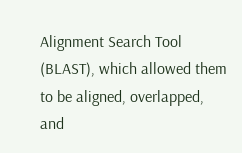Alignment Search Tool (BLAST), which allowed them to be aligned, overlapped, and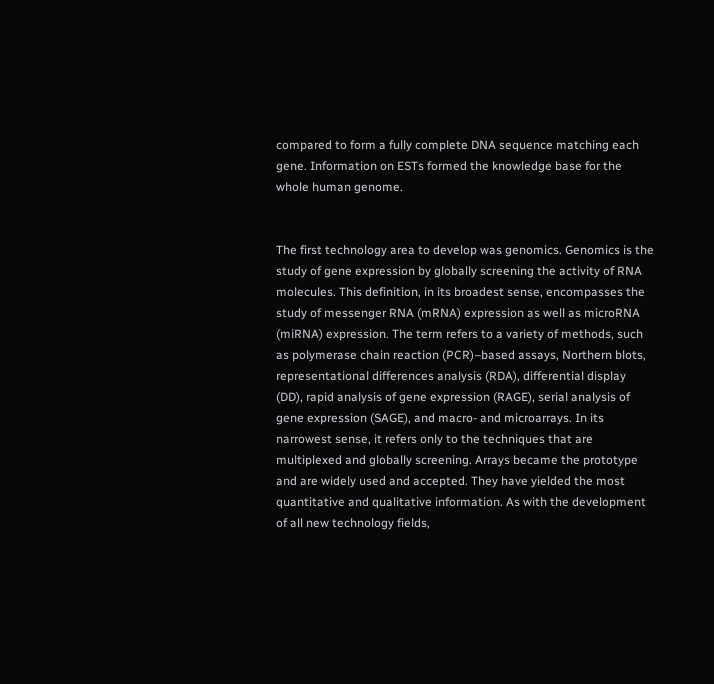compared to form a fully complete DNA sequence matching each gene. Information on ESTs formed the knowledge base for the whole human genome.


The first technology area to develop was genomics. Genomics is the study of gene expression by globally screening the activity of RNA molecules. This definition, in its broadest sense, encompasses the study of messenger RNA (mRNA) expression as well as microRNA (miRNA) expression. The term refers to a variety of methods, such as polymerase chain reaction (PCR)–based assays, Northern blots, representational differences analysis (RDA), differential display (DD), rapid analysis of gene expression (RAGE), serial analysis of gene expression (SAGE), and macro- and microarrays. In its narrowest sense, it refers only to the techniques that are multiplexed and globally screening. Arrays became the prototype and are widely used and accepted. They have yielded the most quantitative and qualitative information. As with the development of all new technology fields,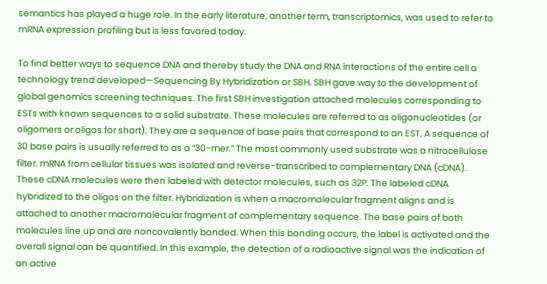semantics has played a huge role. In the early literature, another term, transcriptomics, was used to refer to mRNA expression profiling but is less favored today.

To find better ways to sequence DNA and thereby study the DNA and RNA interactions of the entire cell a technology trend developed—Sequencing By Hybridization or SBH. SBH gave way to the development of global genomics screening techniques. The first SBH investigation attached molecules corresponding to ESTs with known sequences to a solid substrate. These molecules are referred to as oligonucleotides (or oligomers or oligos for short). They are a sequence of base pairs that correspond to an EST. A sequence of 30 base pairs is usually referred to as a “30-mer.” The most commonly used substrate was a nitrocellulose filter. mRNA from cellular tissues was isolated and reverse-transcribed to complementary DNA (cDNA). These cDNA molecules were then labeled with detector molecules, such as 32P. The labeled cDNA hybridized to the oligos on the filter. Hybridization is when a macromolecular fragment aligns and is attached to another macromolecular fragment of complementary sequence. The base pairs of both molecules line up and are noncovalently bonded. When this bonding occurs, the label is activated and the overall signal can be quantified. In this example, the detection of a radioactive signal was the indication of an active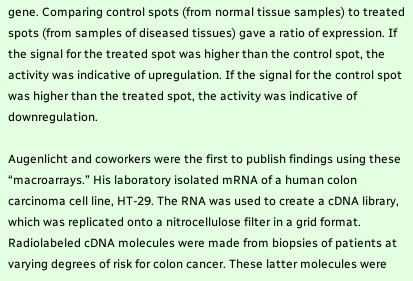gene. Comparing control spots (from normal tissue samples) to treated spots (from samples of diseased tissues) gave a ratio of expression. If the signal for the treated spot was higher than the control spot, the activity was indicative of upregulation. If the signal for the control spot was higher than the treated spot, the activity was indicative of downregulation.

Augenlicht and coworkers were the first to publish findings using these “macroarrays.” His laboratory isolated mRNA of a human colon carcinoma cell line, HT-29. The RNA was used to create a cDNA library, which was replicated onto a nitrocellulose filter in a grid format. Radiolabeled cDNA molecules were made from biopsies of patients at varying degrees of risk for colon cancer. These latter molecules were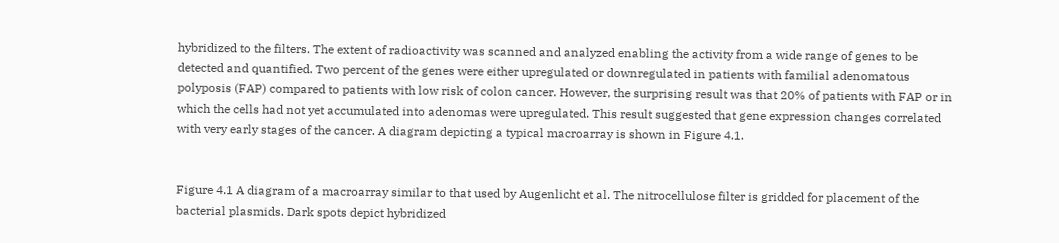hybridized to the filters. The extent of radioactivity was scanned and analyzed enabling the activity from a wide range of genes to be detected and quantified. Two percent of the genes were either upregulated or downregulated in patients with familial adenomatous polyposis (FAP) compared to patients with low risk of colon cancer. However, the surprising result was that 20% of patients with FAP or in which the cells had not yet accumulated into adenomas were upregulated. This result suggested that gene expression changes correlated with very early stages of the cancer. A diagram depicting a typical macroarray is shown in Figure 4.1.


Figure 4.1 A diagram of a macroarray similar to that used by Augenlicht et al. The nitrocellulose filter is gridded for placement of the bacterial plasmids. Dark spots depict hybridized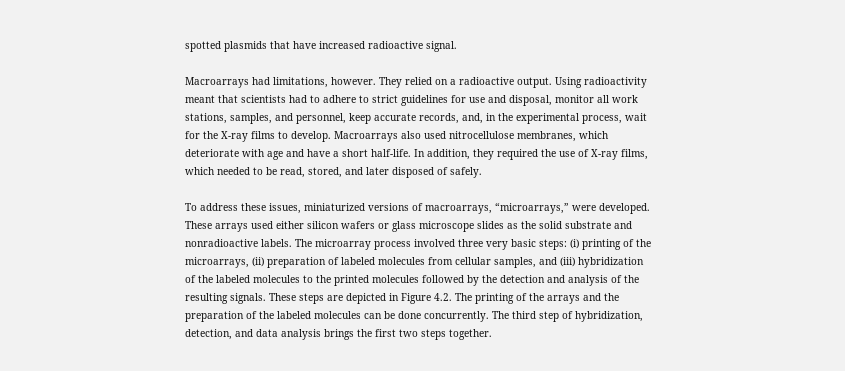spotted plasmids that have increased radioactive signal.

Macroarrays had limitations, however. They relied on a radioactive output. Using radioactivity meant that scientists had to adhere to strict guidelines for use and disposal, monitor all work stations, samples, and personnel, keep accurate records, and, in the experimental process, wait for the X-ray films to develop. Macroarrays also used nitrocellulose membranes, which deteriorate with age and have a short half-life. In addition, they required the use of X-ray films, which needed to be read, stored, and later disposed of safely.

To address these issues, miniaturized versions of macroarrays, “microarrays,” were developed. These arrays used either silicon wafers or glass microscope slides as the solid substrate and nonradioactive labels. The microarray process involved three very basic steps: (i) printing of the microarrays, (ii) preparation of labeled molecules from cellular samples, and (iii) hybridization of the labeled molecules to the printed molecules followed by the detection and analysis of the resulting signals. These steps are depicted in Figure 4.2. The printing of the arrays and the preparation of the labeled molecules can be done concurrently. The third step of hybridization, detection, and data analysis brings the first two steps together.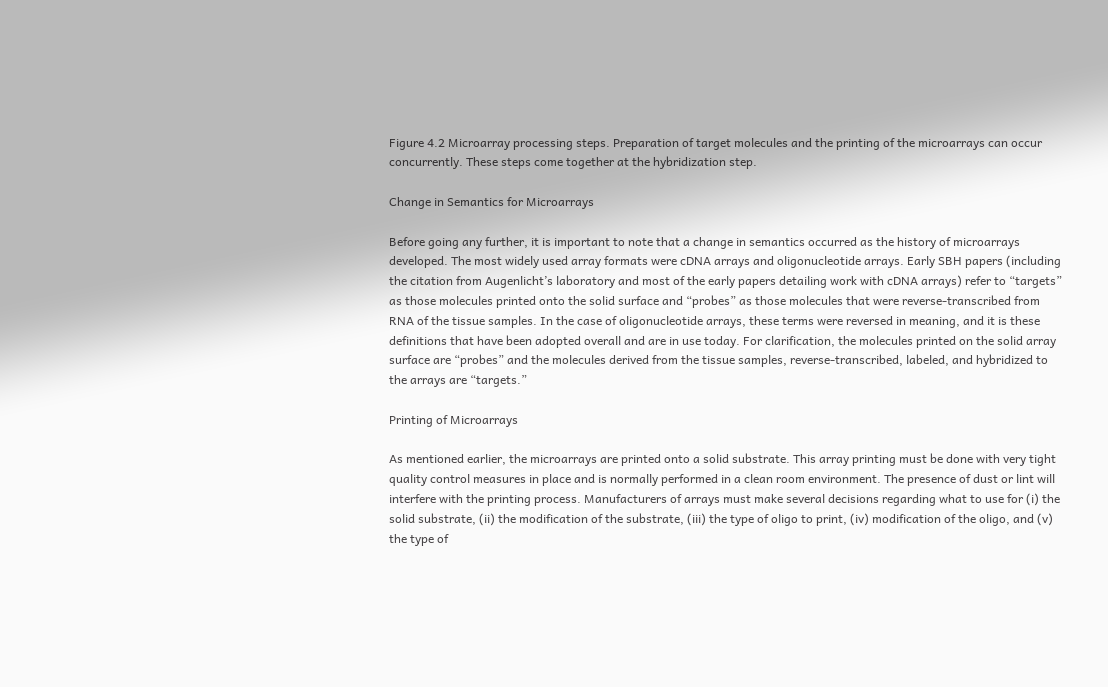Figure 4.2 Microarray processing steps. Preparation of target molecules and the printing of the microarrays can occur concurrently. These steps come together at the hybridization step.

Change in Semantics for Microarrays

Before going any further, it is important to note that a change in semantics occurred as the history of microarrays developed. The most widely used array formats were cDNA arrays and oligonucleotide arrays. Early SBH papers (including the citation from Augenlicht’s laboratory and most of the early papers detailing work with cDNA arrays) refer to “targets” as those molecules printed onto the solid surface and “probes” as those molecules that were reverse-transcribed from RNA of the tissue samples. In the case of oligonucleotide arrays, these terms were reversed in meaning, and it is these definitions that have been adopted overall and are in use today. For clarification, the molecules printed on the solid array surface are “probes” and the molecules derived from the tissue samples, reverse-transcribed, labeled, and hybridized to the arrays are “targets.”

Printing of Microarrays

As mentioned earlier, the microarrays are printed onto a solid substrate. This array printing must be done with very tight quality control measures in place and is normally performed in a clean room environment. The presence of dust or lint will interfere with the printing process. Manufacturers of arrays must make several decisions regarding what to use for (i) the solid substrate, (ii) the modification of the substrate, (iii) the type of oligo to print, (iv) modification of the oligo, and (v) the type of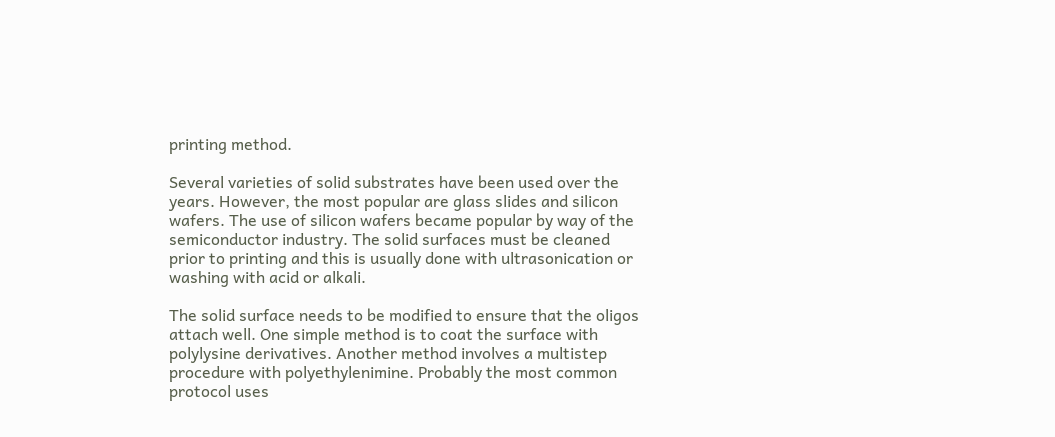printing method.

Several varieties of solid substrates have been used over the years. However, the most popular are glass slides and silicon wafers. The use of silicon wafers became popular by way of the semiconductor industry. The solid surfaces must be cleaned prior to printing and this is usually done with ultrasonication or washing with acid or alkali.

The solid surface needs to be modified to ensure that the oligos attach well. One simple method is to coat the surface with polylysine derivatives. Another method involves a multistep procedure with polyethylenimine. Probably the most common protocol uses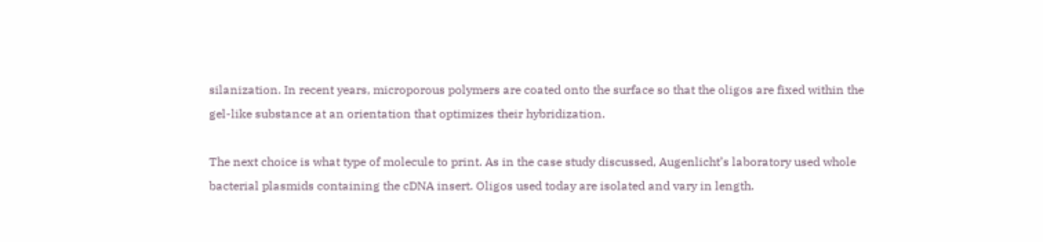silanization. In recent years, microporous polymers are coated onto the surface so that the oligos are fixed within the gel-like substance at an orientation that optimizes their hybridization.

The next choice is what type of molecule to print. As in the case study discussed, Augenlicht’s laboratory used whole bacterial plasmids containing the cDNA insert. Oligos used today are isolated and vary in length.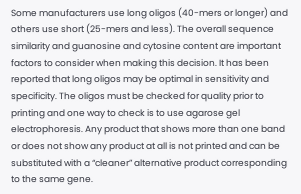Some manufacturers use long oligos (40-mers or longer) and others use short (25-mers and less). The overall sequence similarity and guanosine and cytosine content are important factors to consider when making this decision. It has been reported that long oligos may be optimal in sensitivity and specificity. The oligos must be checked for quality prior to printing and one way to check is to use agarose gel electrophoresis. Any product that shows more than one band or does not show any product at all is not printed and can be substituted with a “cleaner” alternative product corresponding to the same gene.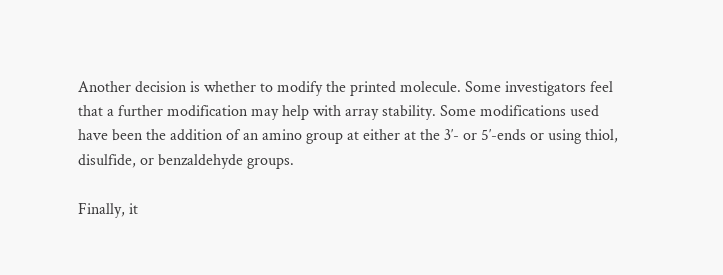Another decision is whether to modify the printed molecule. Some investigators feel that a further modification may help with array stability. Some modifications used have been the addition of an amino group at either at the 3′- or 5′-ends or using thiol, disulfide, or benzaldehyde groups.

Finally, it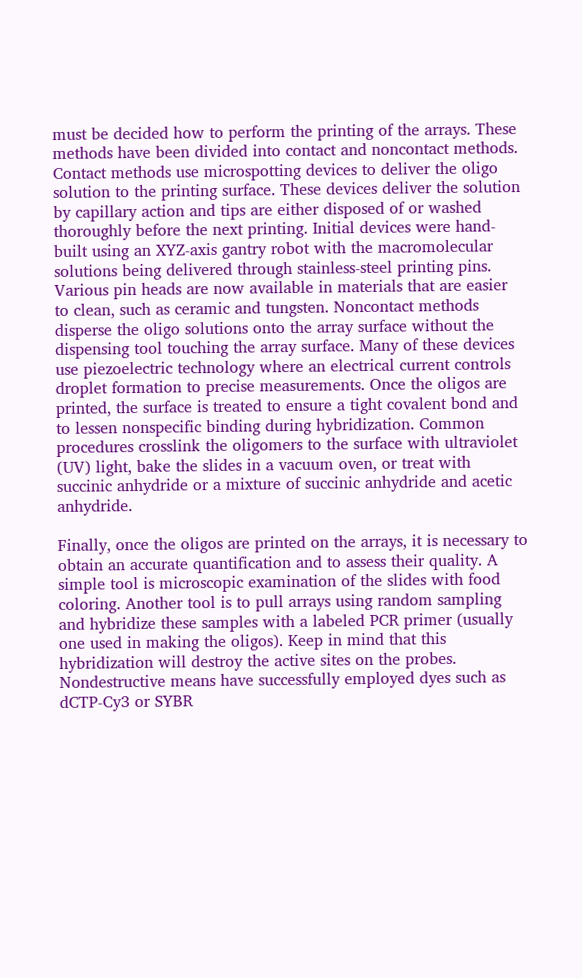must be decided how to perform the printing of the arrays. These methods have been divided into contact and noncontact methods. Contact methods use microspotting devices to deliver the oligo solution to the printing surface. These devices deliver the solution by capillary action and tips are either disposed of or washed thoroughly before the next printing. Initial devices were hand-built using an XYZ-axis gantry robot with the macromolecular solutions being delivered through stainless-steel printing pins. Various pin heads are now available in materials that are easier to clean, such as ceramic and tungsten. Noncontact methods disperse the oligo solutions onto the array surface without the dispensing tool touching the array surface. Many of these devices use piezoelectric technology where an electrical current controls droplet formation to precise measurements. Once the oligos are printed, the surface is treated to ensure a tight covalent bond and to lessen nonspecific binding during hybridization. Common procedures crosslink the oligomers to the surface with ultraviolet (UV) light, bake the slides in a vacuum oven, or treat with succinic anhydride or a mixture of succinic anhydride and acetic anhydride.

Finally, once the oligos are printed on the arrays, it is necessary to obtain an accurate quantification and to assess their quality. A simple tool is microscopic examination of the slides with food coloring. Another tool is to pull arrays using random sampling and hybridize these samples with a labeled PCR primer (usually one used in making the oligos). Keep in mind that this hybridization will destroy the active sites on the probes. Nondestructive means have successfully employed dyes such as dCTP-Cy3 or SYBR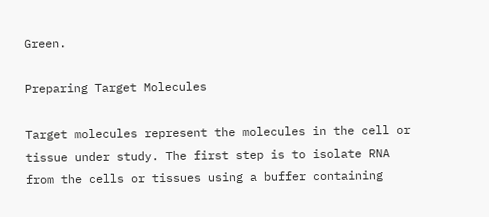Green.

Preparing Target Molecules

Target molecules represent the molecules in the cell or tissue under study. The first step is to isolate RNA from the cells or tissues using a buffer containing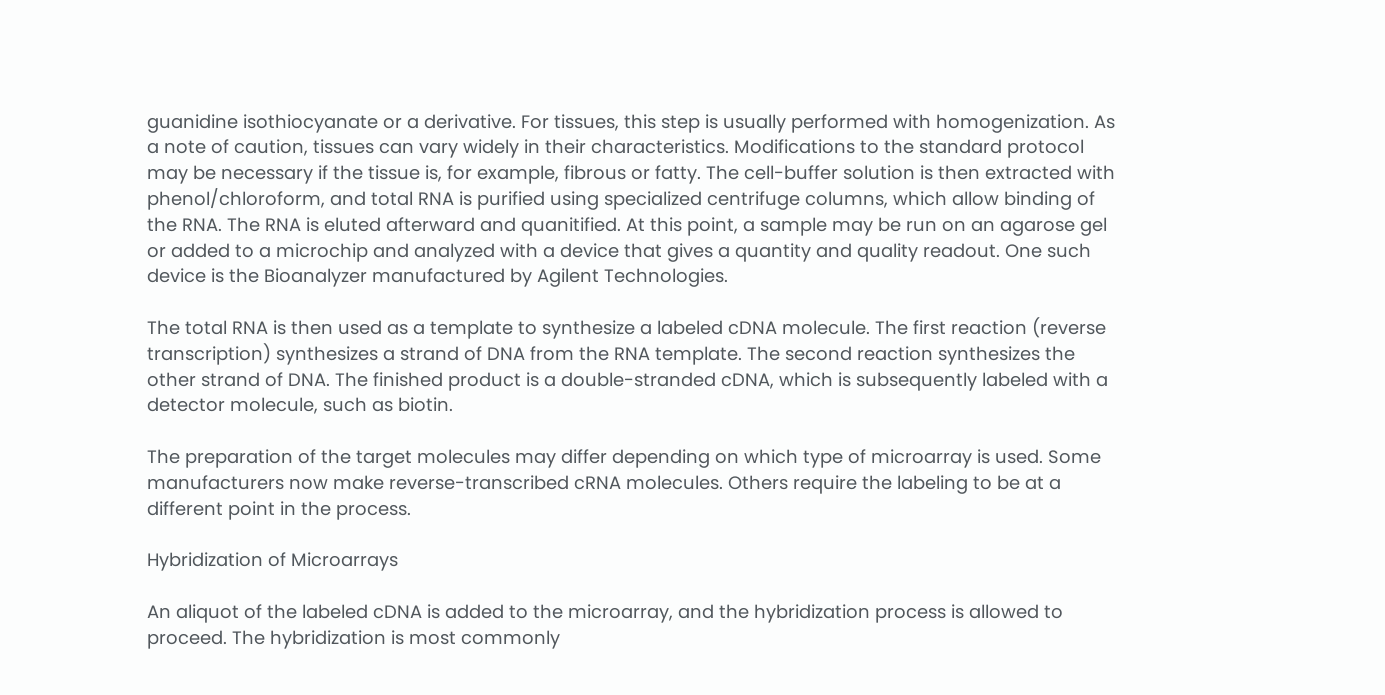guanidine isothiocyanate or a derivative. For tissues, this step is usually performed with homogenization. As a note of caution, tissues can vary widely in their characteristics. Modifications to the standard protocol may be necessary if the tissue is, for example, fibrous or fatty. The cell-buffer solution is then extracted with phenol/chloroform, and total RNA is purified using specialized centrifuge columns, which allow binding of the RNA. The RNA is eluted afterward and quanitified. At this point, a sample may be run on an agarose gel or added to a microchip and analyzed with a device that gives a quantity and quality readout. One such device is the Bioanalyzer manufactured by Agilent Technologies.

The total RNA is then used as a template to synthesize a labeled cDNA molecule. The first reaction (reverse transcription) synthesizes a strand of DNA from the RNA template. The second reaction synthesizes the other strand of DNA. The finished product is a double-stranded cDNA, which is subsequently labeled with a detector molecule, such as biotin.

The preparation of the target molecules may differ depending on which type of microarray is used. Some manufacturers now make reverse-transcribed cRNA molecules. Others require the labeling to be at a different point in the process.

Hybridization of Microarrays

An aliquot of the labeled cDNA is added to the microarray, and the hybridization process is allowed to proceed. The hybridization is most commonly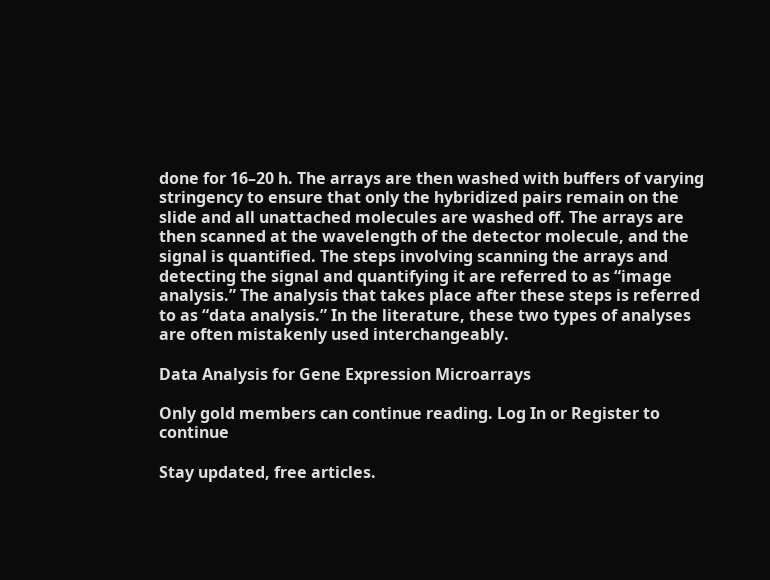done for 16–20 h. The arrays are then washed with buffers of varying stringency to ensure that only the hybridized pairs remain on the slide and all unattached molecules are washed off. The arrays are then scanned at the wavelength of the detector molecule, and the signal is quantified. The steps involving scanning the arrays and detecting the signal and quantifying it are referred to as “image analysis.” The analysis that takes place after these steps is referred to as “data analysis.” In the literature, these two types of analyses are often mistakenly used interchangeably.

Data Analysis for Gene Expression Microarrays

Only gold members can continue reading. Log In or Register to continue

Stay updated, free articles.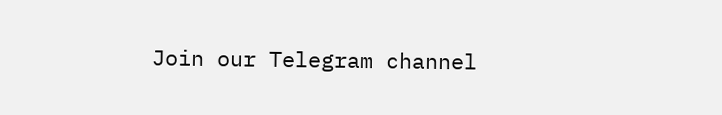Join our Telegram channel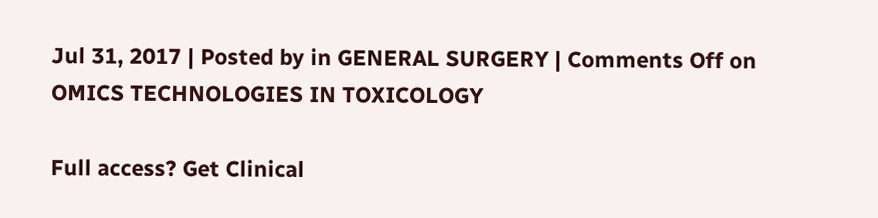Jul 31, 2017 | Posted by in GENERAL SURGERY | Comments Off on OMICS TECHNOLOGIES IN TOXICOLOGY

Full access? Get Clinical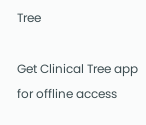Tree

Get Clinical Tree app for offline access